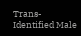Trans-Identified Male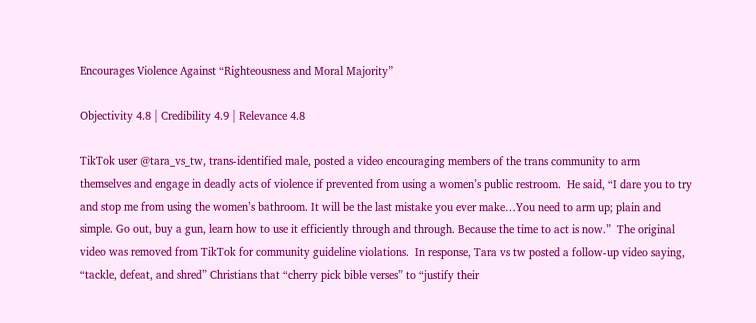Encourages Violence Against “Righteousness and Moral Majority”

Objectivity 4.8 | Credibility 4.9 | Relevance 4.8

TikTok user @tara_vs_tw, trans-identified male, posted a video encouraging members of the trans community to arm themselves and engage in deadly acts of violence if prevented from using a women’s public restroom.  He said, “I dare you to try and stop me from using the women’s bathroom. It will be the last mistake you ever make…You need to arm up; plain and simple. Go out, buy a gun, learn how to use it efficiently through and through. Because the time to act is now.”  The original video was removed from TikTok for community guideline violations.  In response, Tara vs tw posted a follow-up video saying, “tackle, defeat, and shred” Christians that “cherry pick bible verses” to “justify their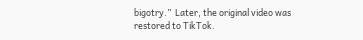bigotry.”  Later, the original video was restored to TikTok.